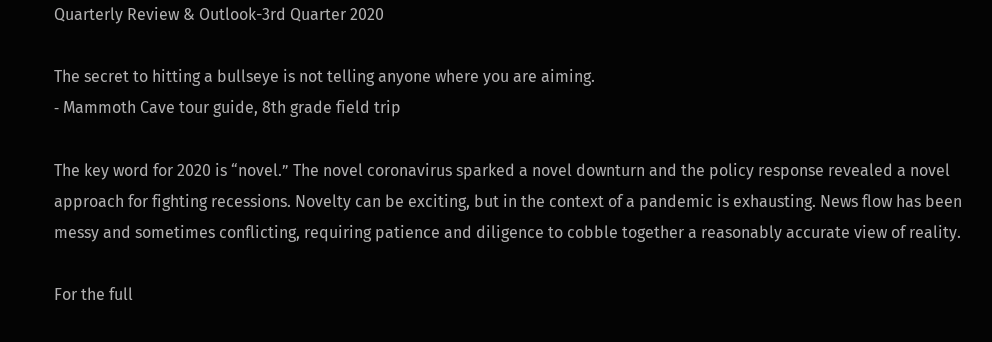Quarterly Review & Outlook-3rd Quarter 2020

The secret to hitting a bullseye is not telling anyone where you are aiming.
‐ Mammoth Cave tour guide, 8th grade field trip

The key word for 2020 is “novel.” The novel coronavirus sparked a novel downturn and the policy response revealed a novel approach for fighting recessions. Novelty can be exciting, but in the context of a pandemic is exhausting. News flow has been messy and sometimes conflicting, requiring patience and diligence to cobble together a reasonably accurate view of reality.

For the full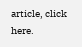article, click here.